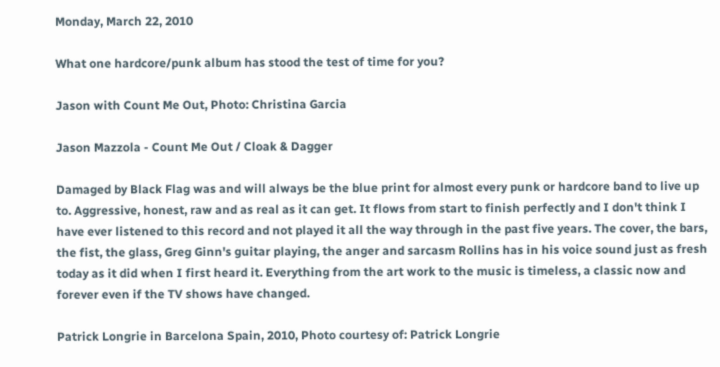Monday, March 22, 2010

What one hardcore/punk album has stood the test of time for you?

Jason with Count Me Out, Photo: Christina Garcia

Jason Mazzola - Count Me Out / Cloak & Dagger

Damaged by Black Flag was and will always be the blue print for almost every punk or hardcore band to live up to. Aggressive, honest, raw and as real as it can get. It flows from start to finish perfectly and I don't think I have ever listened to this record and not played it all the way through in the past five years. The cover, the bars, the fist, the glass, Greg Ginn's guitar playing, the anger and sarcasm Rollins has in his voice sound just as fresh today as it did when I first heard it. Everything from the art work to the music is timeless, a classic now and forever even if the TV shows have changed.

Patrick Longrie in Barcelona Spain, 2010, Photo courtesy of: Patrick Longrie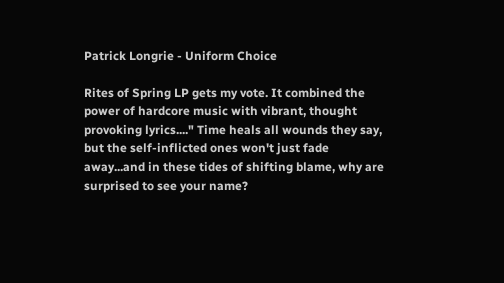Patrick Longrie - Uniform Choice

Rites of Spring LP gets my vote. It combined the power of hardcore music with vibrant, thought provoking lyrics...." Time heals all wounds they say, but the self-inflicted ones won't just fade away...and in these tides of shifting blame, why are surprised to see your name?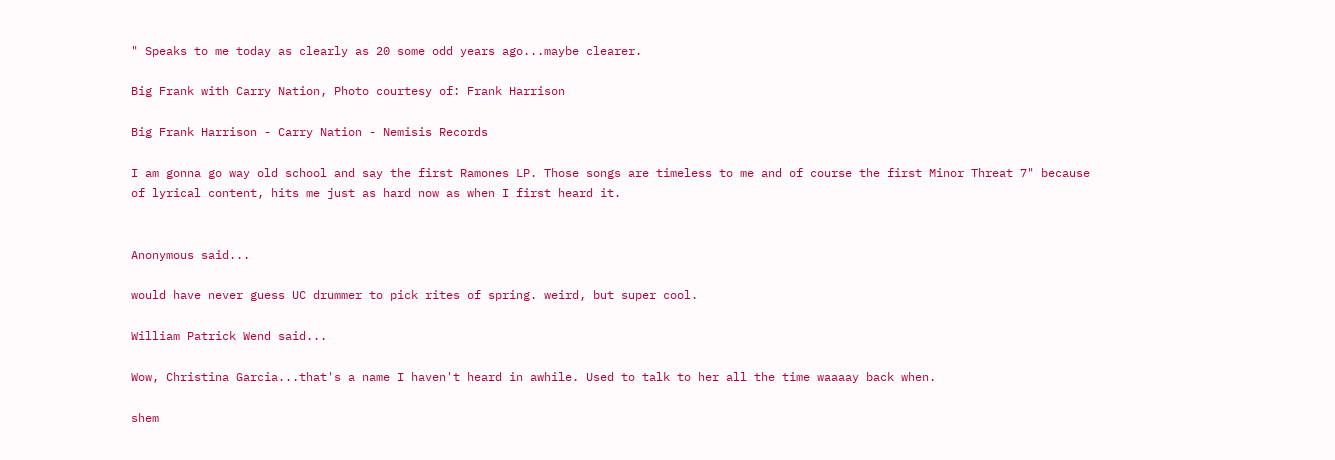" Speaks to me today as clearly as 20 some odd years ago...maybe clearer.

Big Frank with Carry Nation, Photo courtesy of: Frank Harrison

Big Frank Harrison - Carry Nation - Nemisis Records

I am gonna go way old school and say the first Ramones LP. Those songs are timeless to me and of course the first Minor Threat 7" because of lyrical content, hits me just as hard now as when I first heard it.


Anonymous said...

would have never guess UC drummer to pick rites of spring. weird, but super cool.

William Patrick Wend said...

Wow, Christina Garcia...that's a name I haven't heard in awhile. Used to talk to her all the time waaaay back when.

shem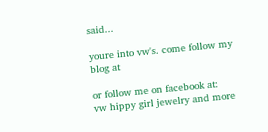said...

youre into vw's. come follow my blog at

or follow me on facebook at:
vw hippy girl jewelry and more